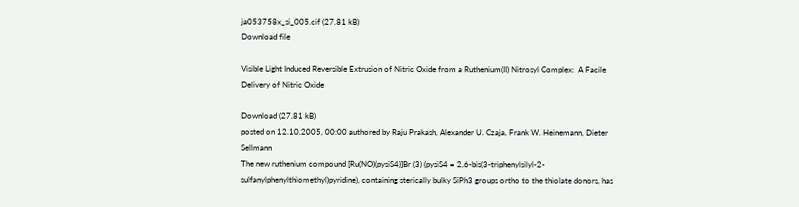ja053758x_si_005.cif (27.81 kB)
Download file

Visible Light Induced Reversible Extrusion of Nitric Oxide from a Ruthenium(II) Nitrosyl Complex:  A Facile Delivery of Nitric Oxide

Download (27.81 kB)
posted on 12.10.2005, 00:00 authored by Raju Prakash, Alexander U. Czaja, Frank W. Heinemann, Dieter Sellmann
The new ruthenium compound [Ru(NO)(pysiS4)]Br (3) (pysiS4 = 2,6-bis(3-triphenylsilyl-2-sulfanylphenylthiomethyl)pyridine), containing sterically bulky SiPh3 groups ortho to the thiolate donors, has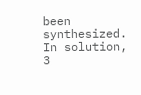been synthesized. In solution, 3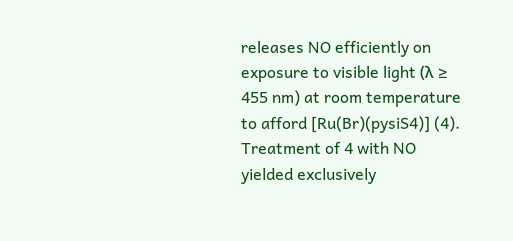releases NO efficiently on exposure to visible light (λ ≥ 455 nm) at room temperature to afford [Ru(Br)(pysiS4)] (4). Treatment of 4 with NO yielded exclusively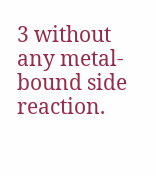3 without any metal-bound side reaction.